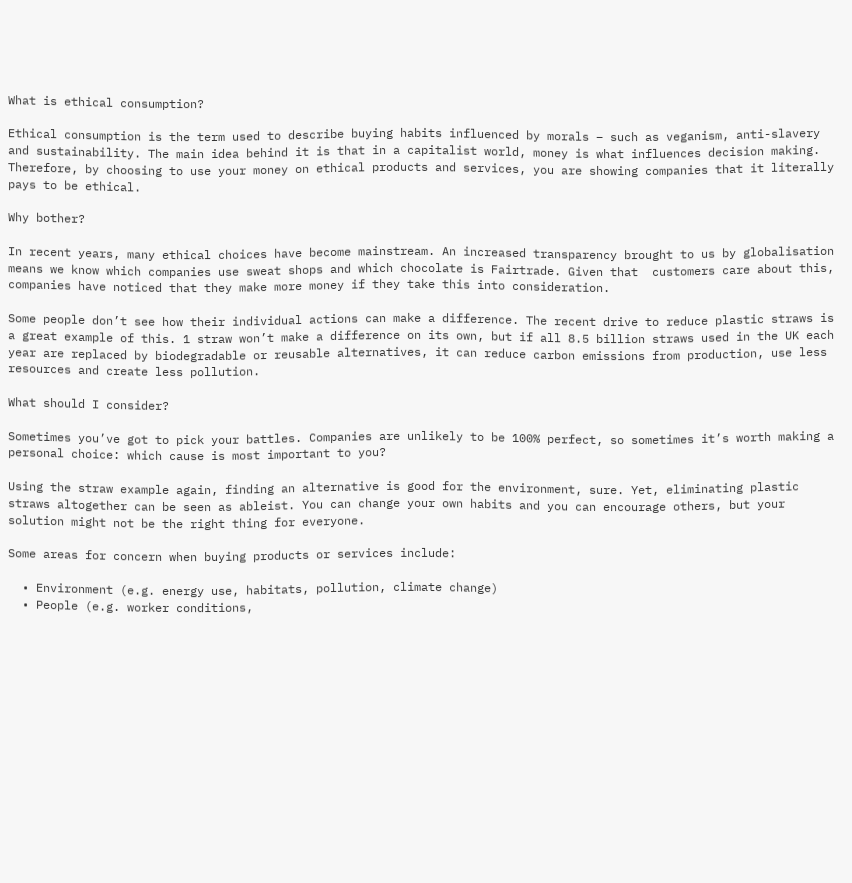What is ethical consumption?

Ethical consumption is the term used to describe buying habits influenced by morals – such as veganism, anti-slavery and sustainability. The main idea behind it is that in a capitalist world, money is what influences decision making. Therefore, by choosing to use your money on ethical products and services, you are showing companies that it literally pays to be ethical.

Why bother?

In recent years, many ethical choices have become mainstream. An increased transparency brought to us by globalisation means we know which companies use sweat shops and which chocolate is Fairtrade. Given that  customers care about this, companies have noticed that they make more money if they take this into consideration.

Some people don’t see how their individual actions can make a difference. The recent drive to reduce plastic straws is a great example of this. 1 straw won’t make a difference on its own, but if all 8.5 billion straws used in the UK each year are replaced by biodegradable or reusable alternatives, it can reduce carbon emissions from production, use less resources and create less pollution.

What should I consider?

Sometimes you’ve got to pick your battles. Companies are unlikely to be 100% perfect, so sometimes it’s worth making a personal choice: which cause is most important to you?

Using the straw example again, finding an alternative is good for the environment, sure. Yet, eliminating plastic straws altogether can be seen as ableist. You can change your own habits and you can encourage others, but your solution might not be the right thing for everyone.

Some areas for concern when buying products or services include:

  • Environment (e.g. energy use, habitats, pollution, climate change)
  • People (e.g. worker conditions,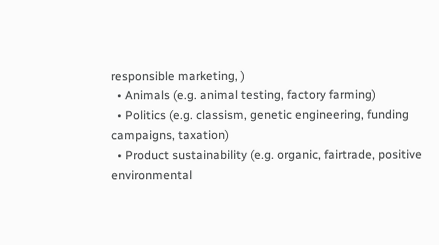responsible marketing, )
  • Animals (e.g. animal testing, factory farming)
  • Politics (e.g. classism, genetic engineering, funding campaigns, taxation)
  • Product sustainability (e.g. organic, fairtrade, positive environmental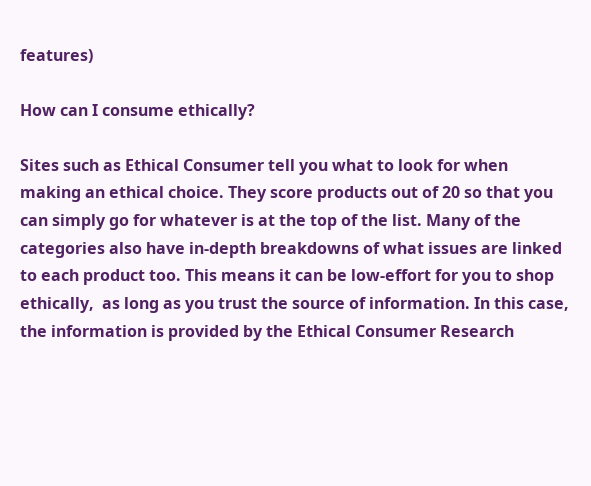features)

How can I consume ethically?

Sites such as Ethical Consumer tell you what to look for when making an ethical choice. They score products out of 20 so that you can simply go for whatever is at the top of the list. Many of the categories also have in-depth breakdowns of what issues are linked to each product too. This means it can be low-effort for you to shop ethically,  as long as you trust the source of information. In this case, the information is provided by the Ethical Consumer Research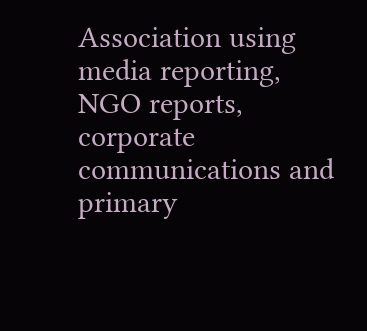Association using media reporting, NGO reports, corporate communications and primary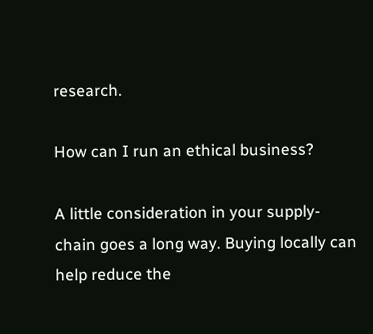research.

How can I run an ethical business?

A little consideration in your supply-chain goes a long way. Buying locally can help reduce the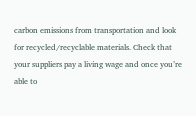carbon emissions from transportation and look for recycled/recyclable materials. Check that your suppliers pay a living wage and once you’re able to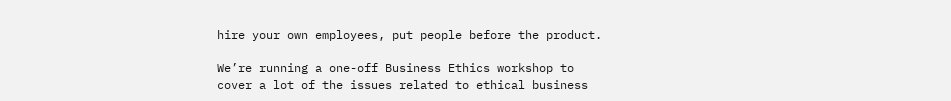hire your own employees, put people before the product.

We’re running a one-off Business Ethics workshop to cover a lot of the issues related to ethical business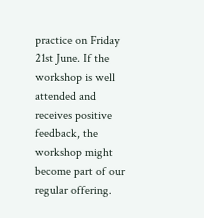practice on Friday 21st June. If the workshop is well attended and receives positive feedback, the workshop might become part of our regular offering.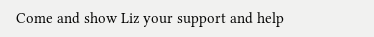Come and show Liz your support and help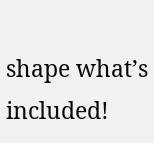shape what’s included!